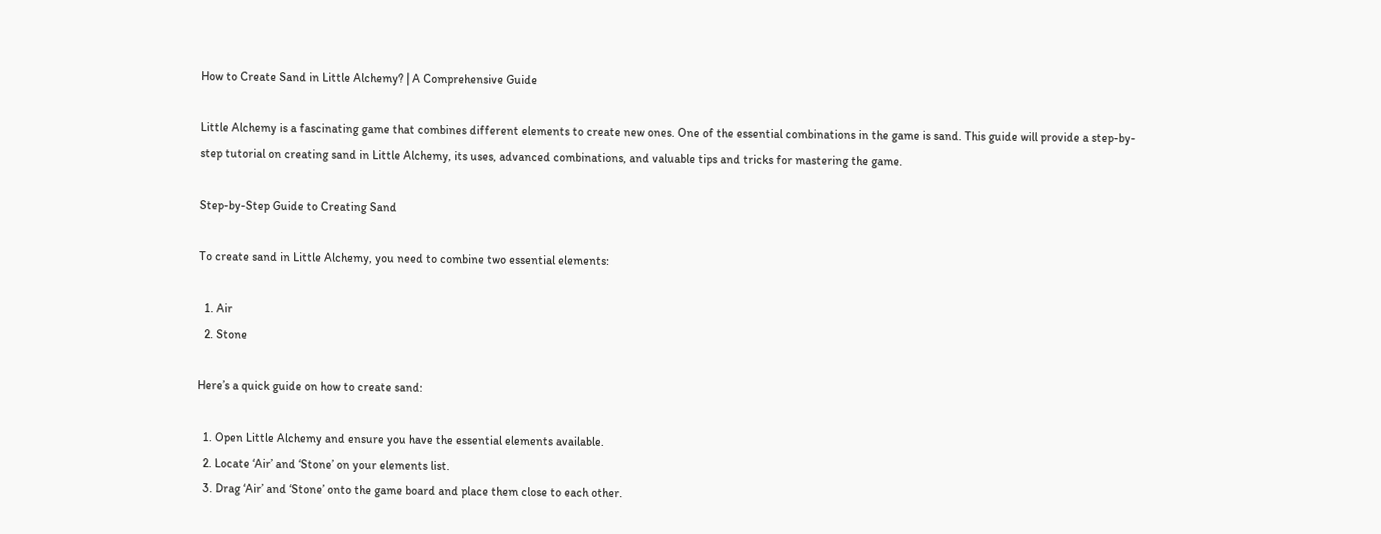How to Create Sand in Little Alchemy? | A Comprehensive Guide

Little Alchemy is a fascinating game that combines different elements to create new ones. One of the essential combinations in the game is sand. This guide will provide a step-by-step tutorial on creating sand in Little Alchemy, its uses, advanced combinations, and valuable tips and tricks for mastering the game.

Step-by-Step Guide to Creating Sand

To create sand in Little Alchemy, you need to combine two essential elements:

  1. Air
  2. Stone

Here’s a quick guide on how to create sand:

  1. Open Little Alchemy and ensure you have the essential elements available.
  2. Locate ‘Air’ and ‘Stone’ on your elements list.
  3. Drag ‘Air’ and ‘Stone’ onto the game board and place them close to each other.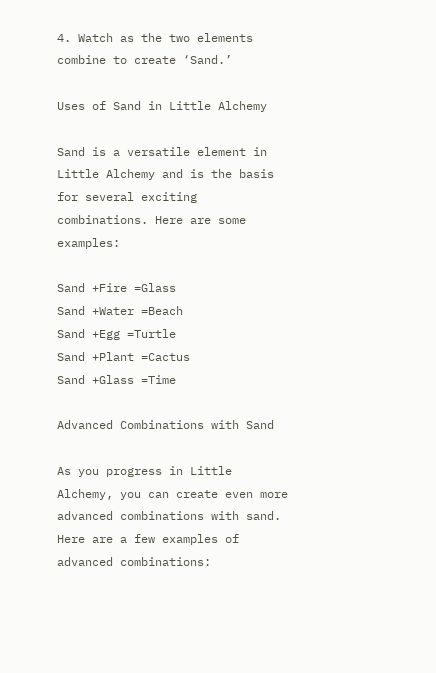4. Watch as the two elements combine to create ‘Sand.’

Uses of Sand in Little Alchemy

Sand is a versatile element in Little Alchemy and is the basis for several exciting combinations. Here are some examples:

Sand +Fire =Glass
Sand +Water =Beach
Sand +Egg =Turtle
Sand +Plant =Cactus
Sand +Glass =Time

Advanced Combinations with Sand

As you progress in Little Alchemy, you can create even more advanced combinations with sand. Here are a few examples of advanced combinations: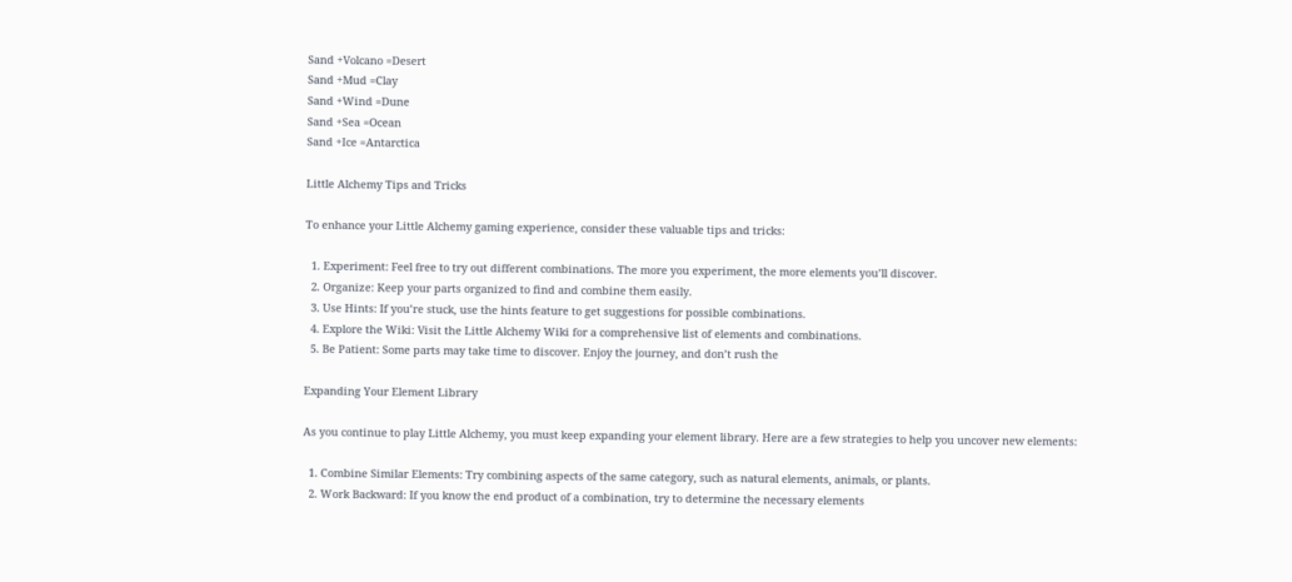Sand +Volcano =Desert
Sand +Mud =Clay
Sand +Wind =Dune
Sand +Sea =Ocean
Sand +Ice =Antarctica

Little Alchemy Tips and Tricks

To enhance your Little Alchemy gaming experience, consider these valuable tips and tricks:

  1. Experiment: Feel free to try out different combinations. The more you experiment, the more elements you’ll discover.
  2. Organize: Keep your parts organized to find and combine them easily.
  3. Use Hints: If you’re stuck, use the hints feature to get suggestions for possible combinations.
  4. Explore the Wiki: Visit the Little Alchemy Wiki for a comprehensive list of elements and combinations.
  5. Be Patient: Some parts may take time to discover. Enjoy the journey, and don’t rush the

Expanding Your Element Library

As you continue to play Little Alchemy, you must keep expanding your element library. Here are a few strategies to help you uncover new elements:

  1. Combine Similar Elements: Try combining aspects of the same category, such as natural elements, animals, or plants.
  2. Work Backward: If you know the end product of a combination, try to determine the necessary elements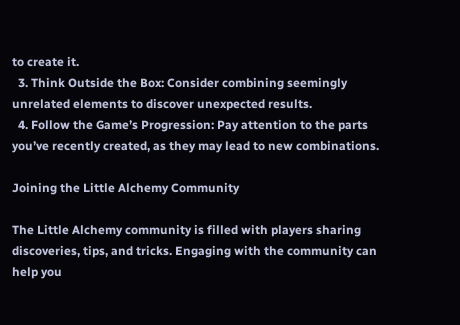to create it.
  3. Think Outside the Box: Consider combining seemingly unrelated elements to discover unexpected results.
  4. Follow the Game’s Progression: Pay attention to the parts you’ve recently created, as they may lead to new combinations.

Joining the Little Alchemy Community

The Little Alchemy community is filled with players sharing discoveries, tips, and tricks. Engaging with the community can help you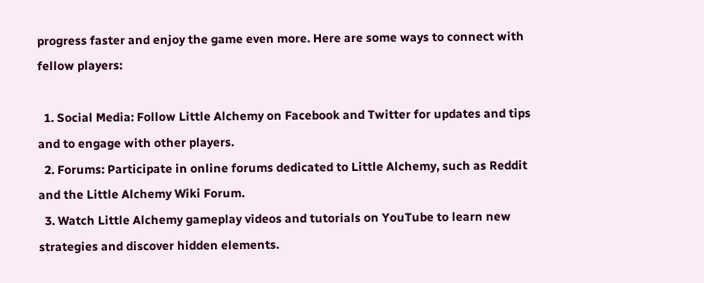progress faster and enjoy the game even more. Here are some ways to connect with fellow players:

  1. Social Media: Follow Little Alchemy on Facebook and Twitter for updates and tips and to engage with other players.
  2. Forums: Participate in online forums dedicated to Little Alchemy, such as Reddit and the Little Alchemy Wiki Forum.
  3. Watch Little Alchemy gameplay videos and tutorials on YouTube to learn new strategies and discover hidden elements.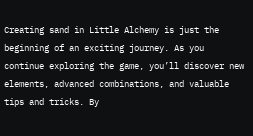Creating sand in Little Alchemy is just the beginning of an exciting journey. As you continue exploring the game, you’ll discover new elements, advanced combinations, and valuable tips and tricks. By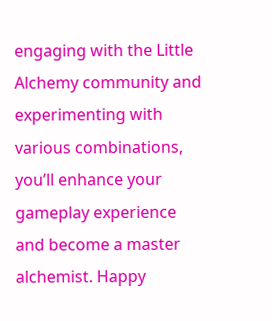engaging with the Little Alchemy community and experimenting with various combinations, you’ll enhance your gameplay experience and become a master alchemist. Happy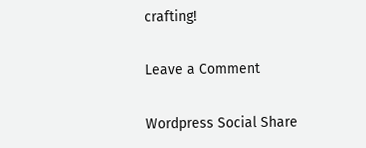crafting!

Leave a Comment

Wordpress Social Share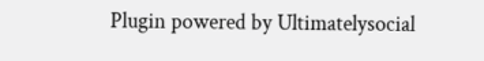Plugin powered by Ultimatelysocial